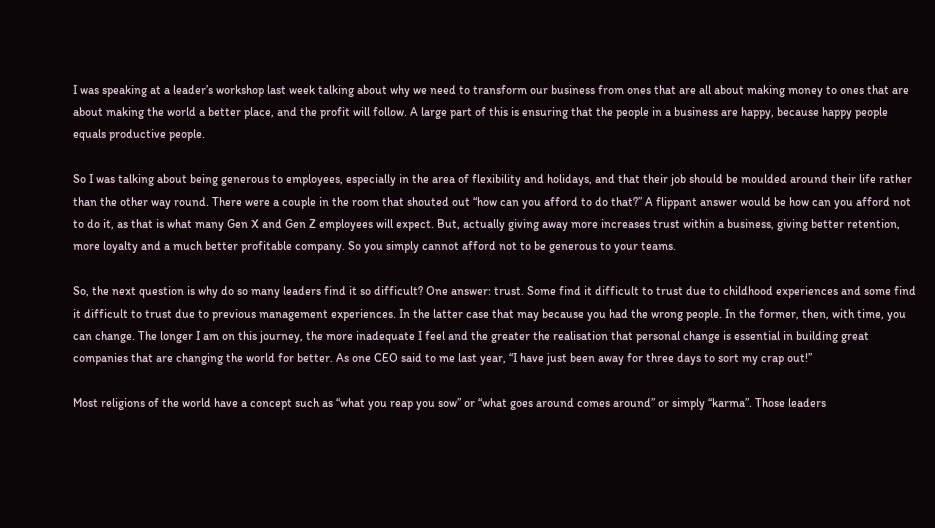I was speaking at a leader’s workshop last week talking about why we need to transform our business from ones that are all about making money to ones that are about making the world a better place, and the profit will follow. A large part of this is ensuring that the people in a business are happy, because happy people equals productive people.

So I was talking about being generous to employees, especially in the area of flexibility and holidays, and that their job should be moulded around their life rather than the other way round. There were a couple in the room that shouted out “how can you afford to do that?” A flippant answer would be how can you afford not to do it, as that is what many Gen X and Gen Z employees will expect. But, actually giving away more increases trust within a business, giving better retention, more loyalty and a much better profitable company. So you simply cannot afford not to be generous to your teams.

So, the next question is why do so many leaders find it so difficult? One answer: trust. Some find it difficult to trust due to childhood experiences and some find it difficult to trust due to previous management experiences. In the latter case that may because you had the wrong people. In the former, then, with time, you can change. The longer I am on this journey, the more inadequate I feel and the greater the realisation that personal change is essential in building great companies that are changing the world for better. As one CEO said to me last year, “I have just been away for three days to sort my crap out!”

Most religions of the world have a concept such as “what you reap you sow” or “what goes around comes around” or simply “karma”. Those leaders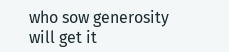who sow generosity will get it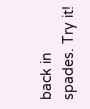back in spades. Try it!